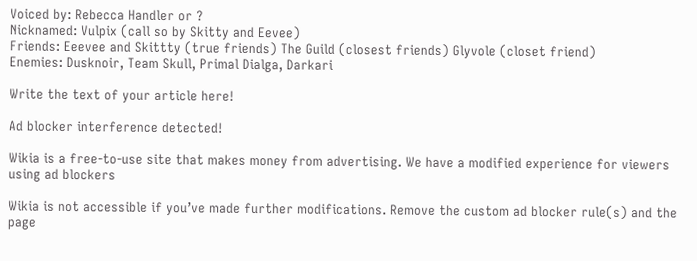Voiced by: Rebecca Handler or ?
Nicknamed: Vulpix (call so by Skitty and Eevee)
Friends: Eeevee and Skittty (true friends) The Guild (closest friends) Glyvole (closet friend)
Enemies: Dusknoir, Team Skull, Primal Dialga, Darkari

Write the text of your article here!

Ad blocker interference detected!

Wikia is a free-to-use site that makes money from advertising. We have a modified experience for viewers using ad blockers

Wikia is not accessible if you’ve made further modifications. Remove the custom ad blocker rule(s) and the page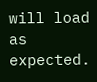will load as expected.